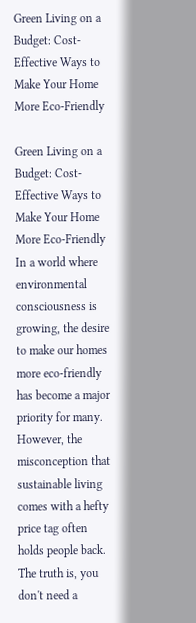Green Living on a Budget: Cost-Effective Ways to Make Your Home More Eco-Friendly

Green Living on a Budget: Cost-Effective Ways to Make Your Home More Eco-Friendly
In a world where environmental consciousness is growing, the desire to make our homes more eco-friendly has become a major priority for many. However, the misconception that sustainable living comes with a hefty price tag often holds people back. The truth is, you don't need a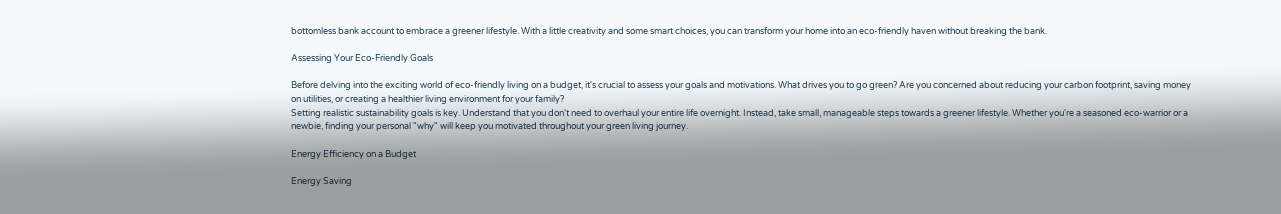bottomless bank account to embrace a greener lifestyle. With a little creativity and some smart choices, you can transform your home into an eco-friendly haven without breaking the bank.

Assessing Your Eco-Friendly Goals

Before delving into the exciting world of eco-friendly living on a budget, it's crucial to assess your goals and motivations. What drives you to go green? Are you concerned about reducing your carbon footprint, saving money on utilities, or creating a healthier living environment for your family?
Setting realistic sustainability goals is key. Understand that you don't need to overhaul your entire life overnight. Instead, take small, manageable steps towards a greener lifestyle. Whether you're a seasoned eco-warrior or a newbie, finding your personal "why" will keep you motivated throughout your green living journey.

Energy Efficiency on a Budget

Energy Saving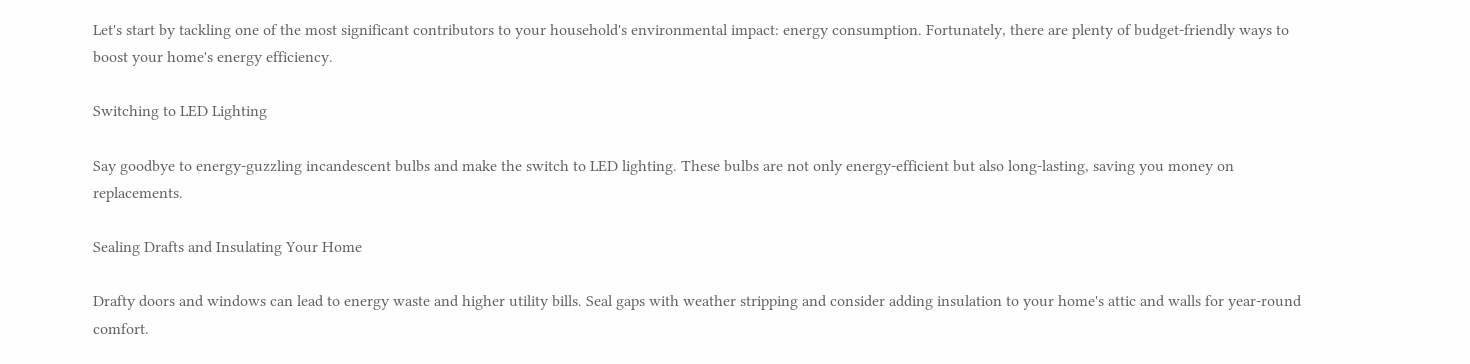Let's start by tackling one of the most significant contributors to your household's environmental impact: energy consumption. Fortunately, there are plenty of budget-friendly ways to boost your home's energy efficiency.

Switching to LED Lighting

Say goodbye to energy-guzzling incandescent bulbs and make the switch to LED lighting. These bulbs are not only energy-efficient but also long-lasting, saving you money on replacements.

Sealing Drafts and Insulating Your Home

Drafty doors and windows can lead to energy waste and higher utility bills. Seal gaps with weather stripping and consider adding insulation to your home's attic and walls for year-round comfort.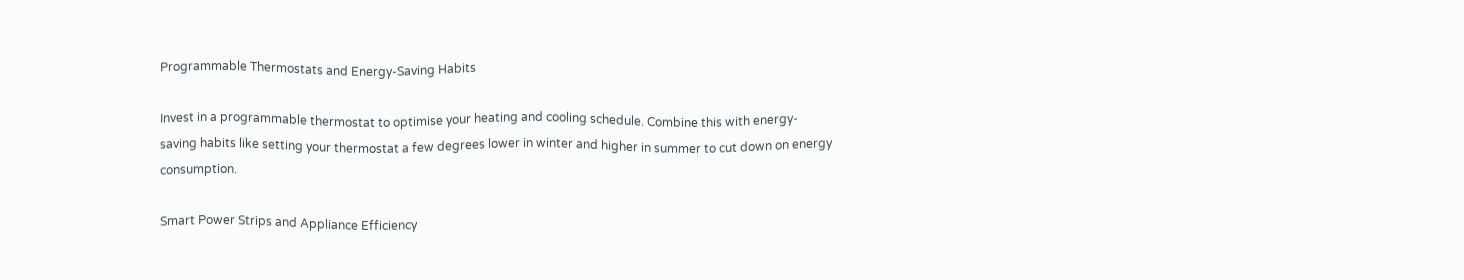Programmable Thermostats and Energy-Saving Habits

Invest in a programmable thermostat to optimise your heating and cooling schedule. Combine this with energy-saving habits like setting your thermostat a few degrees lower in winter and higher in summer to cut down on energy consumption.

Smart Power Strips and Appliance Efficiency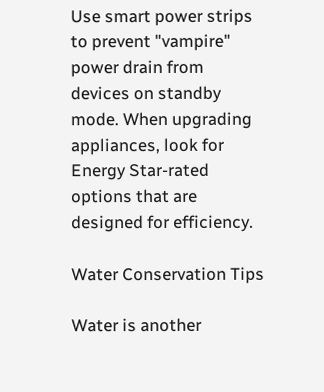Use smart power strips to prevent "vampire" power drain from devices on standby mode. When upgrading appliances, look for Energy Star-rated options that are designed for efficiency.

Water Conservation Tips

Water is another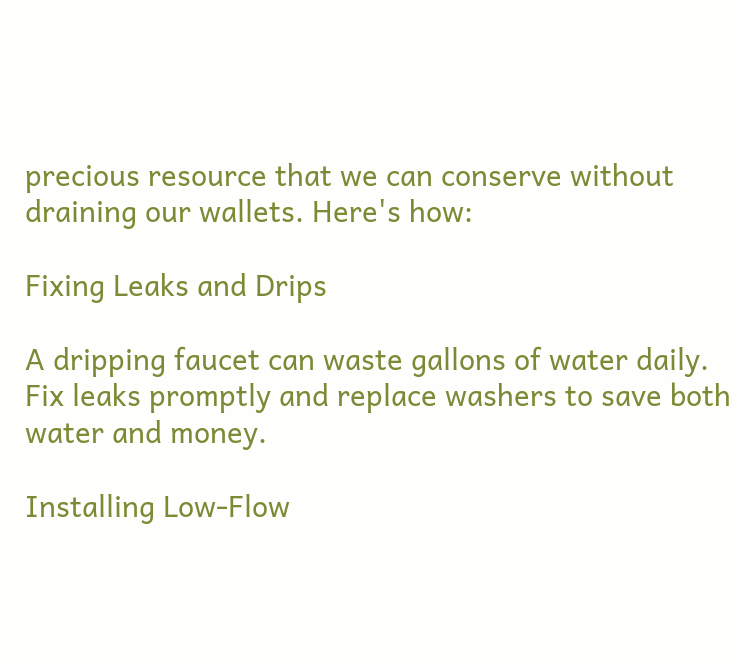precious resource that we can conserve without draining our wallets. Here's how:

Fixing Leaks and Drips

A dripping faucet can waste gallons of water daily. Fix leaks promptly and replace washers to save both water and money.

Installing Low-Flow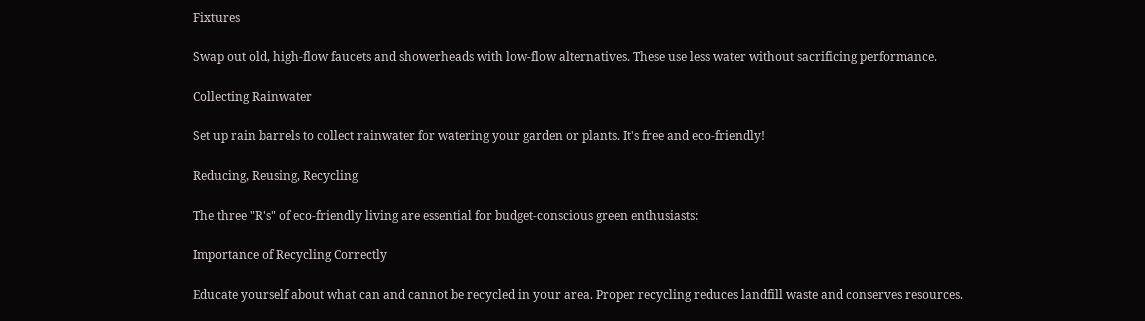Fixtures

Swap out old, high-flow faucets and showerheads with low-flow alternatives. These use less water without sacrificing performance.

Collecting Rainwater

Set up rain barrels to collect rainwater for watering your garden or plants. It's free and eco-friendly!

Reducing, Reusing, Recycling

The three "R's" of eco-friendly living are essential for budget-conscious green enthusiasts:

Importance of Recycling Correctly

Educate yourself about what can and cannot be recycled in your area. Proper recycling reduces landfill waste and conserves resources.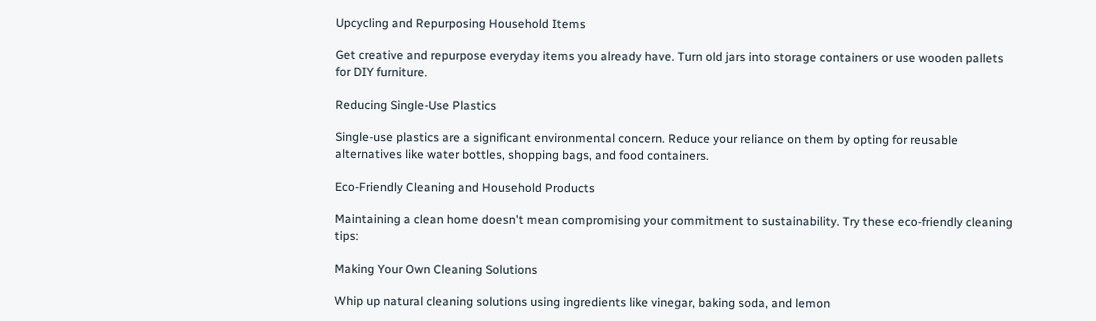Upcycling and Repurposing Household Items

Get creative and repurpose everyday items you already have. Turn old jars into storage containers or use wooden pallets for DIY furniture.

Reducing Single-Use Plastics

Single-use plastics are a significant environmental concern. Reduce your reliance on them by opting for reusable alternatives like water bottles, shopping bags, and food containers.

Eco-Friendly Cleaning and Household Products

Maintaining a clean home doesn't mean compromising your commitment to sustainability. Try these eco-friendly cleaning tips:

Making Your Own Cleaning Solutions

Whip up natural cleaning solutions using ingredients like vinegar, baking soda, and lemon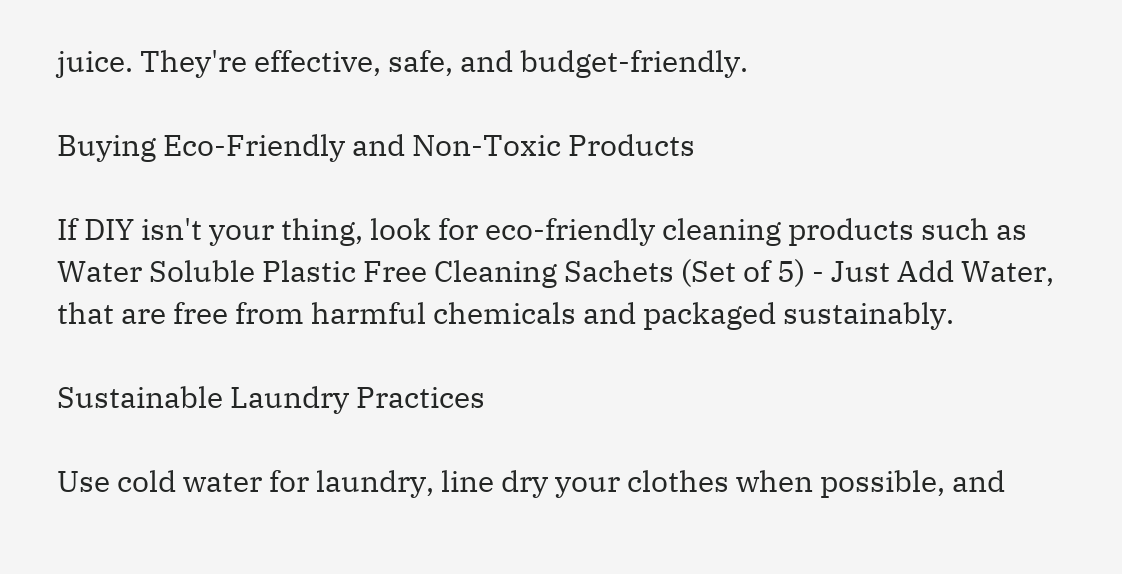juice. They're effective, safe, and budget-friendly.

Buying Eco-Friendly and Non-Toxic Products

If DIY isn't your thing, look for eco-friendly cleaning products such as Water Soluble Plastic Free Cleaning Sachets (Set of 5) - Just Add Water, that are free from harmful chemicals and packaged sustainably.

Sustainable Laundry Practices

Use cold water for laundry, line dry your clothes when possible, and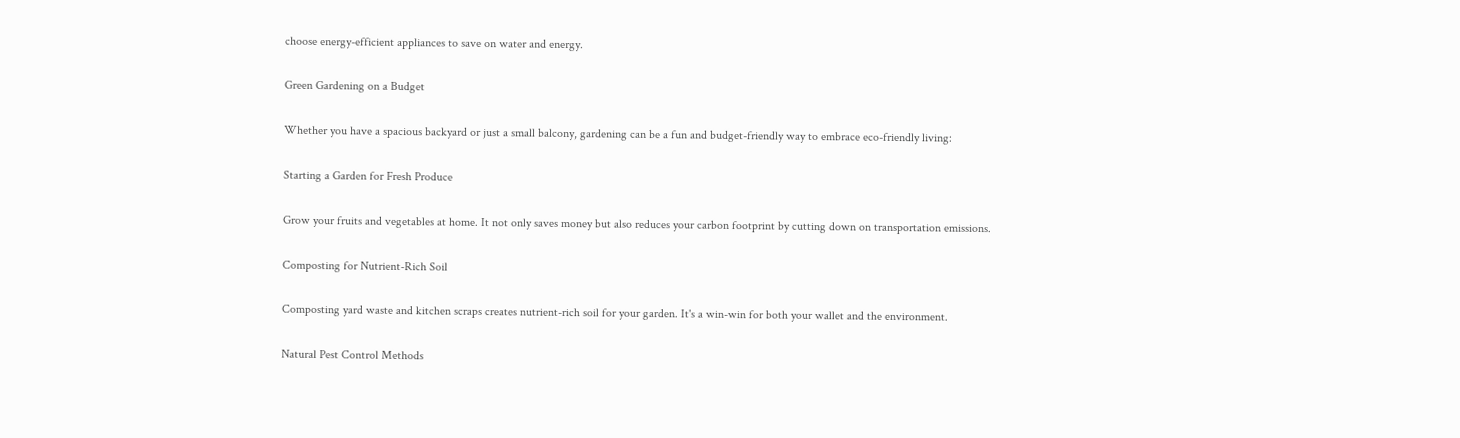choose energy-efficient appliances to save on water and energy.

Green Gardening on a Budget

Whether you have a spacious backyard or just a small balcony, gardening can be a fun and budget-friendly way to embrace eco-friendly living:

Starting a Garden for Fresh Produce

Grow your fruits and vegetables at home. It not only saves money but also reduces your carbon footprint by cutting down on transportation emissions.

Composting for Nutrient-Rich Soil

Composting yard waste and kitchen scraps creates nutrient-rich soil for your garden. It's a win-win for both your wallet and the environment.

Natural Pest Control Methods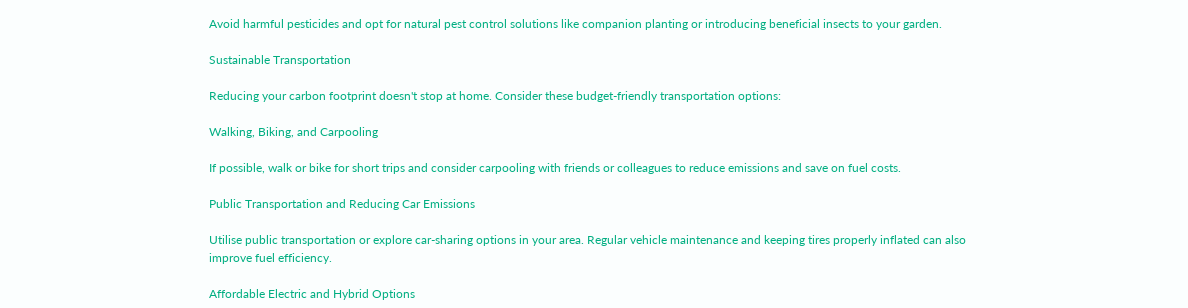Avoid harmful pesticides and opt for natural pest control solutions like companion planting or introducing beneficial insects to your garden.

Sustainable Transportation

Reducing your carbon footprint doesn't stop at home. Consider these budget-friendly transportation options:

Walking, Biking, and Carpooling

If possible, walk or bike for short trips and consider carpooling with friends or colleagues to reduce emissions and save on fuel costs.

Public Transportation and Reducing Car Emissions

Utilise public transportation or explore car-sharing options in your area. Regular vehicle maintenance and keeping tires properly inflated can also improve fuel efficiency.

Affordable Electric and Hybrid Options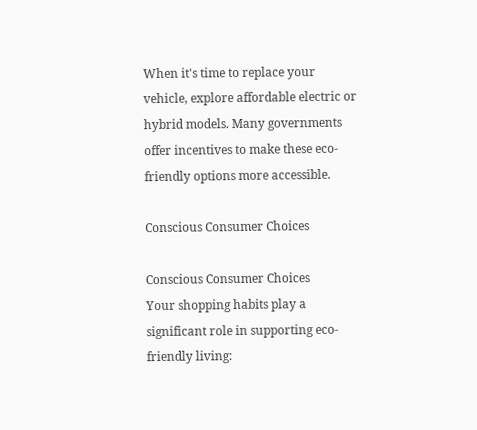When it's time to replace your vehicle, explore affordable electric or hybrid models. Many governments offer incentives to make these eco-friendly options more accessible.

Conscious Consumer Choices

Conscious Consumer Choices
Your shopping habits play a significant role in supporting eco-friendly living: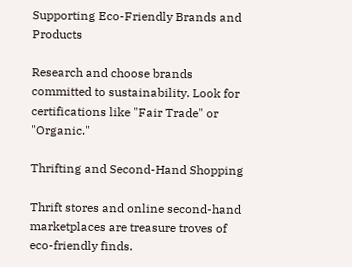Supporting Eco-Friendly Brands and Products

Research and choose brands committed to sustainability. Look for certifications like "Fair Trade" or "Organic."

Thrifting and Second-Hand Shopping

Thrift stores and online second-hand marketplaces are treasure troves of eco-friendly finds.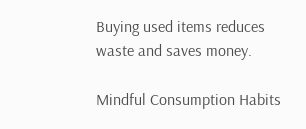Buying used items reduces waste and saves money.

Mindful Consumption Habits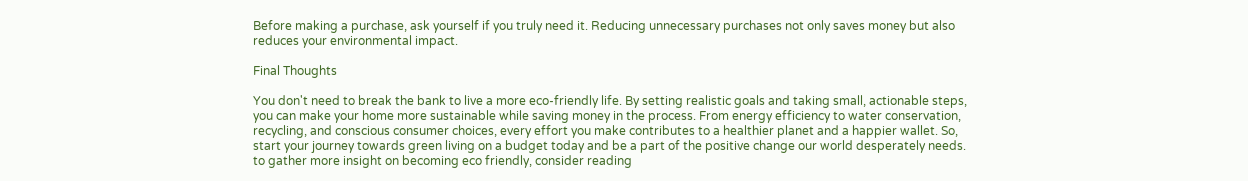Before making a purchase, ask yourself if you truly need it. Reducing unnecessary purchases not only saves money but also reduces your environmental impact.

Final Thoughts

You don't need to break the bank to live a more eco-friendly life. By setting realistic goals and taking small, actionable steps, you can make your home more sustainable while saving money in the process. From energy efficiency to water conservation, recycling, and conscious consumer choices, every effort you make contributes to a healthier planet and a happier wallet. So, start your journey towards green living on a budget today and be a part of the positive change our world desperately needs. to gather more insight on becoming eco friendly, consider reading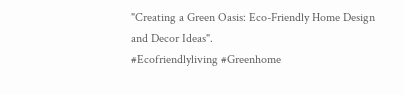"Creating a Green Oasis: Eco-Friendly Home Design and Decor Ideas".
#Ecofriendlyliving #Greenhome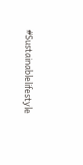#Sustainablelifestyle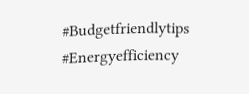#Budgetfriendlytips #Energyefficiency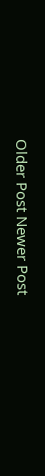Older Post Newer Post